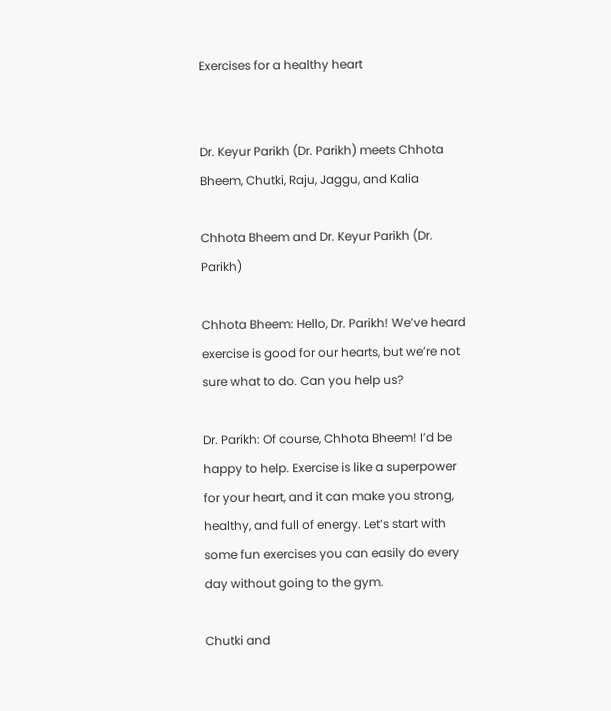Exercises for a healthy heart


Dr. Keyur Parikh (Dr. Parikh) meets Chhota Bheem, Chutki, Raju, Jaggu, and Kalia

Chhota Bheem and Dr. Keyur Parikh (Dr. Parikh)

Chhota Bheem: Hello, Dr. Parikh! We’ve heard exercise is good for our hearts, but we’re not sure what to do. Can you help us?

Dr. Parikh: Of course, Chhota Bheem! I’d be happy to help. Exercise is like a superpower for your heart, and it can make you strong, healthy, and full of energy. Let’s start with some fun exercises you can easily do every day without going to the gym.

Chutki and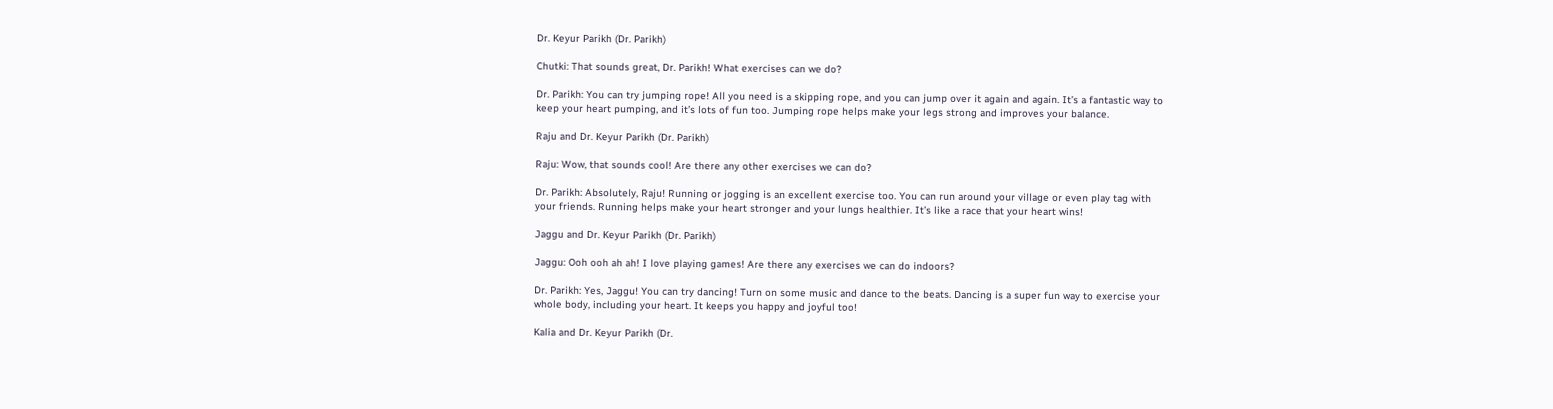Dr. Keyur Parikh (Dr. Parikh)

Chutki: That sounds great, Dr. Parikh! What exercises can we do?

Dr. Parikh: You can try jumping rope! All you need is a skipping rope, and you can jump over it again and again. It’s a fantastic way to keep your heart pumping, and it’s lots of fun too. Jumping rope helps make your legs strong and improves your balance.

Raju and Dr. Keyur Parikh (Dr. Parikh)

Raju: Wow, that sounds cool! Are there any other exercises we can do?

Dr. Parikh: Absolutely, Raju! Running or jogging is an excellent exercise too. You can run around your village or even play tag with your friends. Running helps make your heart stronger and your lungs healthier. It’s like a race that your heart wins!

Jaggu and Dr. Keyur Parikh (Dr. Parikh)

Jaggu: Ooh ooh ah ah! I love playing games! Are there any exercises we can do indoors?

Dr. Parikh: Yes, Jaggu! You can try dancing! Turn on some music and dance to the beats. Dancing is a super fun way to exercise your whole body, including your heart. It keeps you happy and joyful too!

Kalia and Dr. Keyur Parikh (Dr.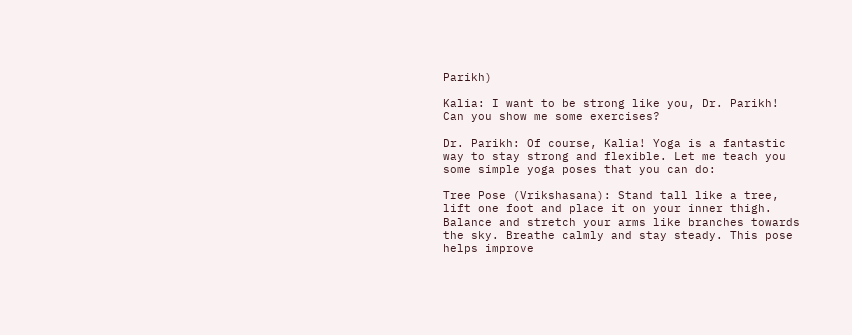Parikh)

Kalia: I want to be strong like you, Dr. Parikh! Can you show me some exercises?

Dr. Parikh: Of course, Kalia! Yoga is a fantastic way to stay strong and flexible. Let me teach you some simple yoga poses that you can do:

Tree Pose (Vrikshasana): Stand tall like a tree, lift one foot and place it on your inner thigh. Balance and stretch your arms like branches towards the sky. Breathe calmly and stay steady. This pose helps improve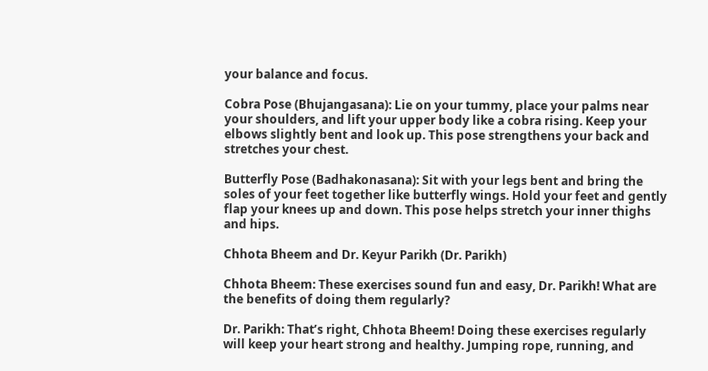your balance and focus.

Cobra Pose (Bhujangasana): Lie on your tummy, place your palms near your shoulders, and lift your upper body like a cobra rising. Keep your elbows slightly bent and look up. This pose strengthens your back and stretches your chest.

Butterfly Pose (Badhakonasana): Sit with your legs bent and bring the soles of your feet together like butterfly wings. Hold your feet and gently flap your knees up and down. This pose helps stretch your inner thighs and hips.

Chhota Bheem and Dr. Keyur Parikh (Dr. Parikh)

Chhota Bheem: These exercises sound fun and easy, Dr. Parikh! What are the benefits of doing them regularly?

Dr. Parikh: That’s right, Chhota Bheem! Doing these exercises regularly will keep your heart strong and healthy. Jumping rope, running, and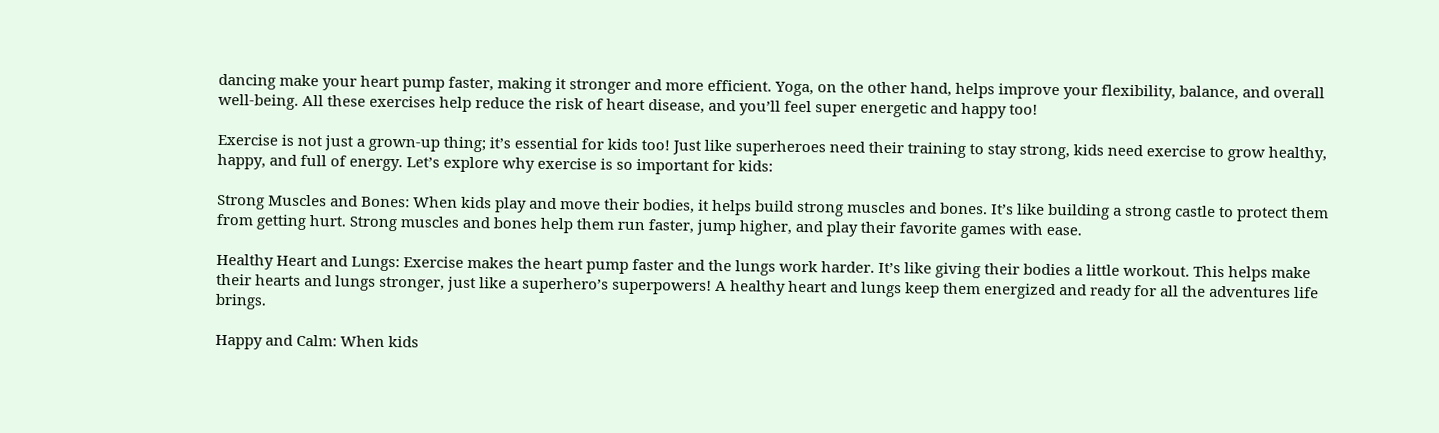dancing make your heart pump faster, making it stronger and more efficient. Yoga, on the other hand, helps improve your flexibility, balance, and overall well-being. All these exercises help reduce the risk of heart disease, and you’ll feel super energetic and happy too!

Exercise is not just a grown-up thing; it’s essential for kids too! Just like superheroes need their training to stay strong, kids need exercise to grow healthy, happy, and full of energy. Let’s explore why exercise is so important for kids:

Strong Muscles and Bones: When kids play and move their bodies, it helps build strong muscles and bones. It’s like building a strong castle to protect them from getting hurt. Strong muscles and bones help them run faster, jump higher, and play their favorite games with ease.

Healthy Heart and Lungs: Exercise makes the heart pump faster and the lungs work harder. It’s like giving their bodies a little workout. This helps make their hearts and lungs stronger, just like a superhero’s superpowers! A healthy heart and lungs keep them energized and ready for all the adventures life brings.

Happy and Calm: When kids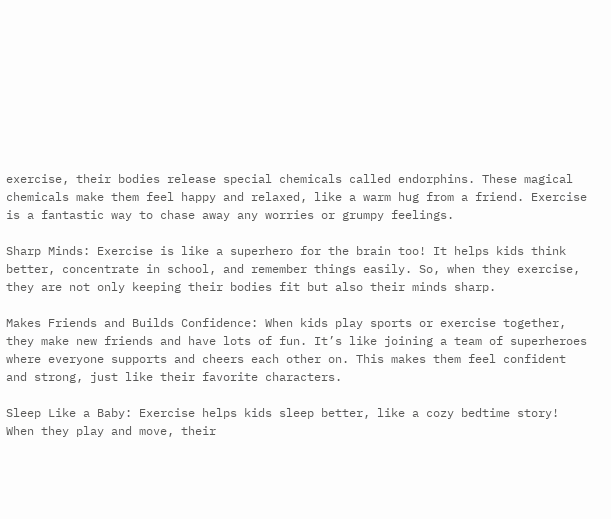exercise, their bodies release special chemicals called endorphins. These magical chemicals make them feel happy and relaxed, like a warm hug from a friend. Exercise is a fantastic way to chase away any worries or grumpy feelings.

Sharp Minds: Exercise is like a superhero for the brain too! It helps kids think better, concentrate in school, and remember things easily. So, when they exercise, they are not only keeping their bodies fit but also their minds sharp.

Makes Friends and Builds Confidence: When kids play sports or exercise together, they make new friends and have lots of fun. It’s like joining a team of superheroes where everyone supports and cheers each other on. This makes them feel confident and strong, just like their favorite characters.

Sleep Like a Baby: Exercise helps kids sleep better, like a cozy bedtime story! When they play and move, their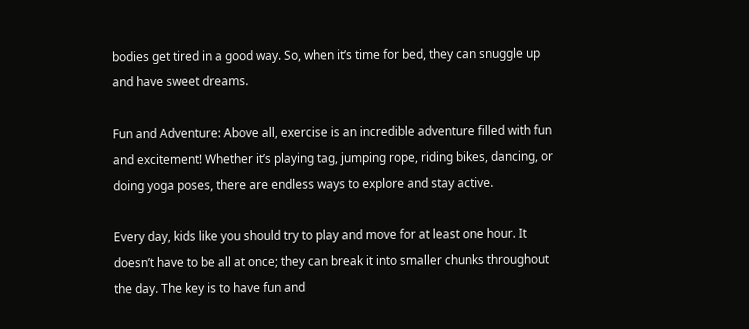bodies get tired in a good way. So, when it’s time for bed, they can snuggle up and have sweet dreams.

Fun and Adventure: Above all, exercise is an incredible adventure filled with fun and excitement! Whether it’s playing tag, jumping rope, riding bikes, dancing, or doing yoga poses, there are endless ways to explore and stay active.

Every day, kids like you should try to play and move for at least one hour. It doesn’t have to be all at once; they can break it into smaller chunks throughout the day. The key is to have fun and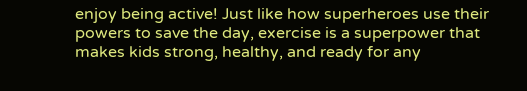enjoy being active! Just like how superheroes use their powers to save the day, exercise is a superpower that makes kids strong, healthy, and ready for any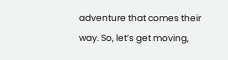adventure that comes their way. So, let’s get moving,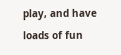play, and have loads of fun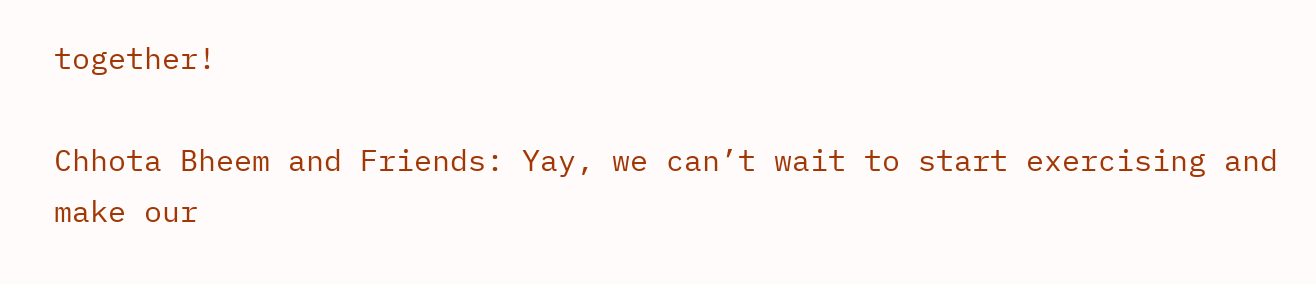together!

Chhota Bheem and Friends: Yay, we can’t wait to start exercising and make our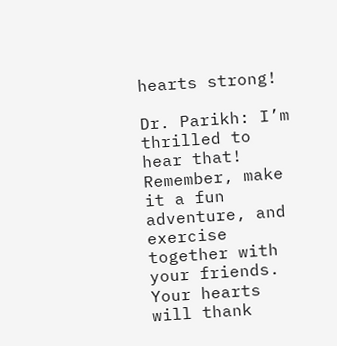hearts strong!

Dr. Parikh: I’m thrilled to hear that! Remember, make it a fun adventure, and exercise together with your friends. Your hearts will thank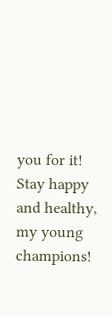you for it! Stay happy and healthy, my young champions!